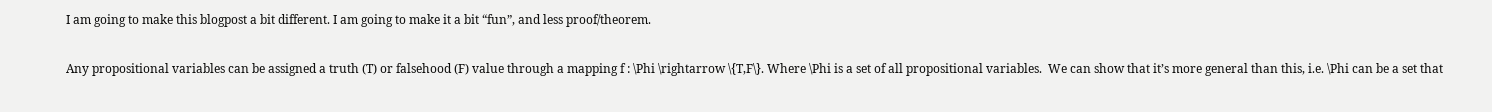I am going to make this blogpost a bit different. I am going to make it a bit “fun”, and less proof/theorem.

Any propositional variables can be assigned a truth (T) or falsehood (F) value through a mapping f : \Phi \rightarrow \{T,F\}. Where \Phi is a set of all propositional variables.  We can show that it’s more general than this, i.e. \Phi can be a set that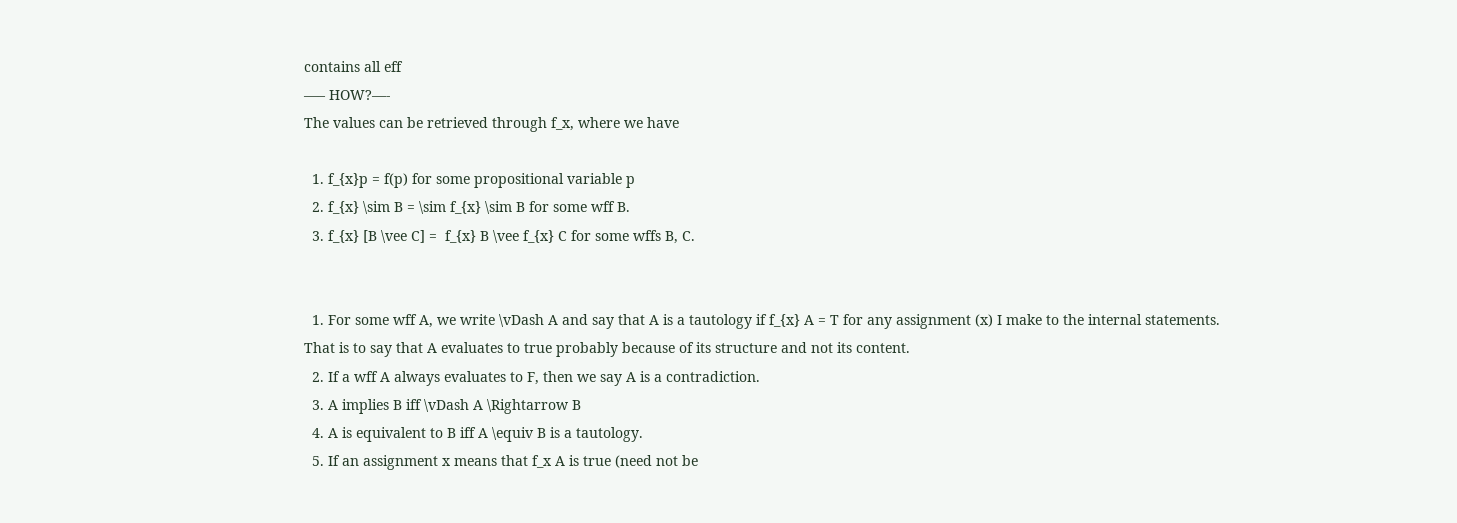contains all eff
—– HOW?—-
The values can be retrieved through f_x, where we have

  1. f_{x}p = f(p) for some propositional variable p
  2. f_{x} \sim B = \sim f_{x} \sim B for some wff B.
  3. f_{x} [B \vee C] =  f_{x} B \vee f_{x} C for some wffs B, C.


  1. For some wff A, we write \vDash A and say that A is a tautology if f_{x} A = T for any assignment (x) I make to the internal statements. That is to say that A evaluates to true probably because of its structure and not its content.
  2. If a wff A always evaluates to F, then we say A is a contradiction.
  3. A implies B iff \vDash A \Rightarrow B
  4. A is equivalent to B iff A \equiv B is a tautology.
  5. If an assignment x means that f_x A is true (need not be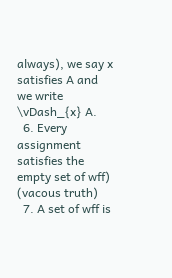always), we say x satisfies A and we write \vDash_{x} A.
  6. Every assignment satisfies the empty set of wff) (vacous truth)
  7. A set of wff is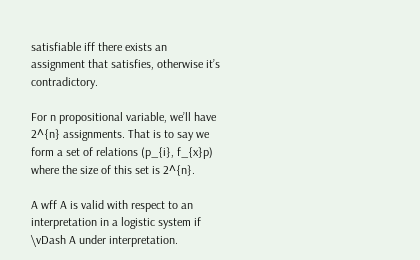satisfiable iff there exists an assignment that satisfies, otherwise it’s contradictory.

For n propositional variable, we’ll have 2^{n} assignments. That is to say we form a set of relations (p_{i}, f_{x}p) where the size of this set is 2^{n}.

A wff A is valid with respect to an interpretation in a logistic system if \vDash A under interpretation.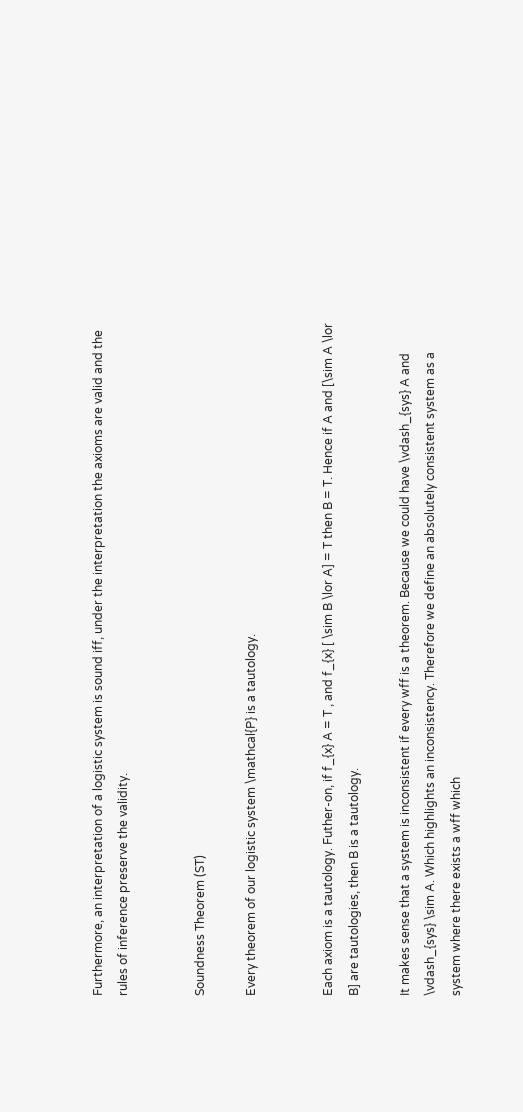Furthermore, an interpretation of a logistic system is sound iff, under the interpretation the axioms are valid and the rules of inference preserve the validity.


Soundness Theorem (ST)

Every theorem of our logistic system \mathcal{P} is a tautology.


Each axiom is a tautology. Futher-on, if f_{x} A = T , and f_{x} [ \sim B \lor A] = T then B = T. Hence if A and [\sim A \lor B] are tautologies, then B is a tautology.

It makes sense that a system is inconsistent if every wff is a theorem. Because we could have \vdash_{sys} A and \vdash_{sys} \sim A. Which highlights an inconsistency. Therefore we define an absolutely consistent system as a system where there exists a wff which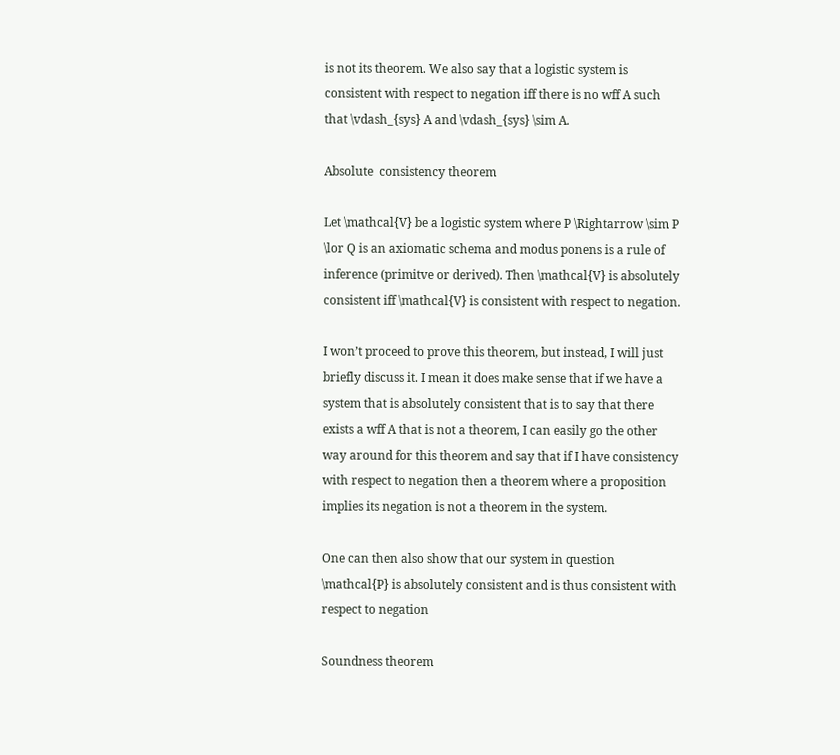is not its theorem. We also say that a logistic system is consistent with respect to negation iff there is no wff A such that \vdash_{sys} A and \vdash_{sys} \sim A.

Absolute  consistency theorem

Let \mathcal{V} be a logistic system where P \Rightarrow \sim P \lor Q is an axiomatic schema and modus ponens is a rule of inference (primitve or derived). Then \mathcal{V} is absolutely consistent iff \mathcal{V} is consistent with respect to negation.

I won’t proceed to prove this theorem, but instead, I will just briefly discuss it. I mean it does make sense that if we have a system that is absolutely consistent that is to say that there exists a wff A that is not a theorem, I can easily go the other way around for this theorem and say that if I have consistency with respect to negation then a theorem where a proposition implies its negation is not a theorem in the system.

One can then also show that our system in question \mathcal{P} is absolutely consistent and is thus consistent with respect to negation

Soundness theorem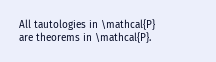All tautologies in \mathcal{P} are theorems in \mathcal{P}.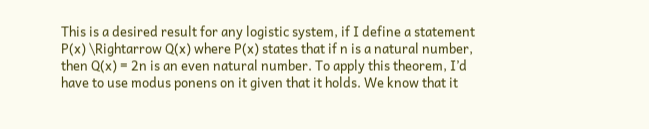This is a desired result for any logistic system, if I define a statement P(x) \Rightarrow Q(x) where P(x) states that if n is a natural number, then Q(x) = 2n is an even natural number. To apply this theorem, I’d have to use modus ponens on it given that it holds. We know that it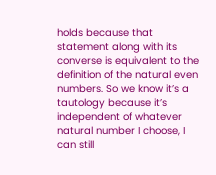holds because that statement along with its converse is equivalent to the definition of the natural even numbers. So we know it’s a tautology because it’s independent of whatever natural number I choose, I can still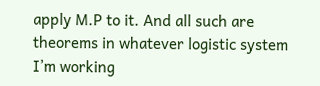apply M.P to it. And all such are theorems in whatever logistic system I’m working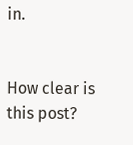in.


How clear is this post?